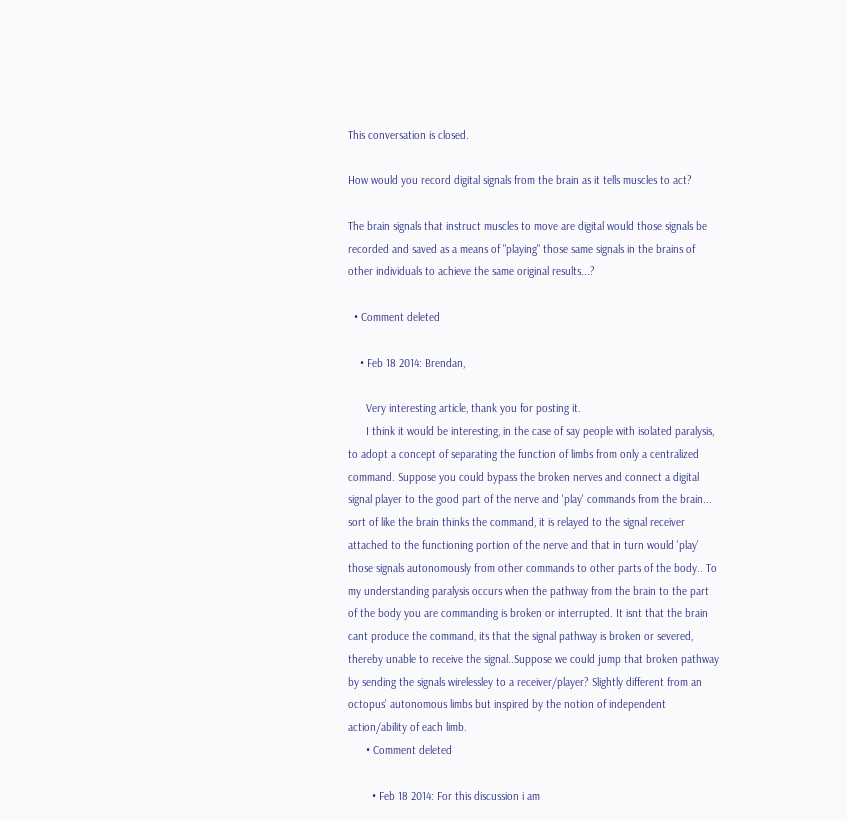This conversation is closed.

How would you record digital signals from the brain as it tells muscles to act?

The brain signals that instruct muscles to move are digital would those signals be recorded and saved as a means of "playing" those same signals in the brains of other individuals to achieve the same original results...?

  • Comment deleted

    • Feb 18 2014: Brendan,

      Very interesting article, thank you for posting it.
      I think it would be interesting, in the case of say people with isolated paralysis, to adopt a concept of separating the function of limbs from only a centralized command. Suppose you could bypass the broken nerves and connect a digital signal player to the good part of the nerve and 'play' commands from the brain... sort of like the brain thinks the command, it is relayed to the signal receiver attached to the functioning portion of the nerve and that in turn would 'play' those signals autonomously from other commands to other parts of the body.. To my understanding paralysis occurs when the pathway from the brain to the part of the body you are commanding is broken or interrupted. It isnt that the brain cant produce the command, its that the signal pathway is broken or severed, thereby unable to receive the signal..Suppose we could jump that broken pathway by sending the signals wirelessley to a receiver/player? Slightly different from an octopus' autonomous limbs but inspired by the notion of independent action/ability of each limb.
      • Comment deleted

        • Feb 18 2014: For this discussion i am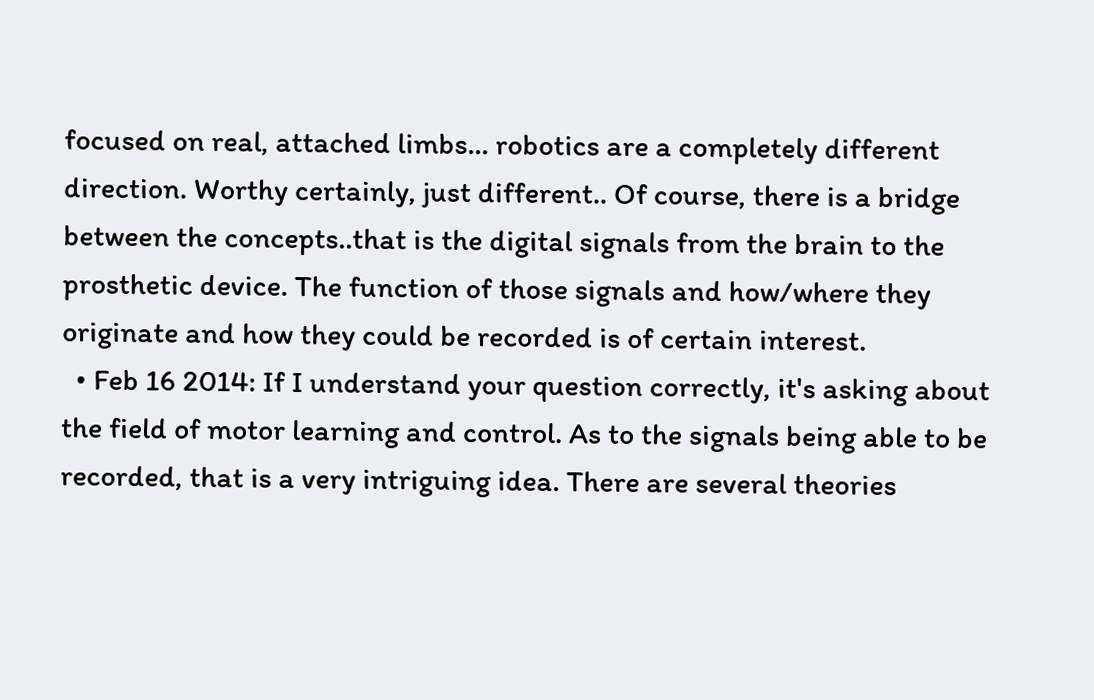focused on real, attached limbs... robotics are a completely different direction. Worthy certainly, just different.. Of course, there is a bridge between the concepts..that is the digital signals from the brain to the prosthetic device. The function of those signals and how/where they originate and how they could be recorded is of certain interest.
  • Feb 16 2014: If I understand your question correctly, it's asking about the field of motor learning and control. As to the signals being able to be recorded, that is a very intriguing idea. There are several theories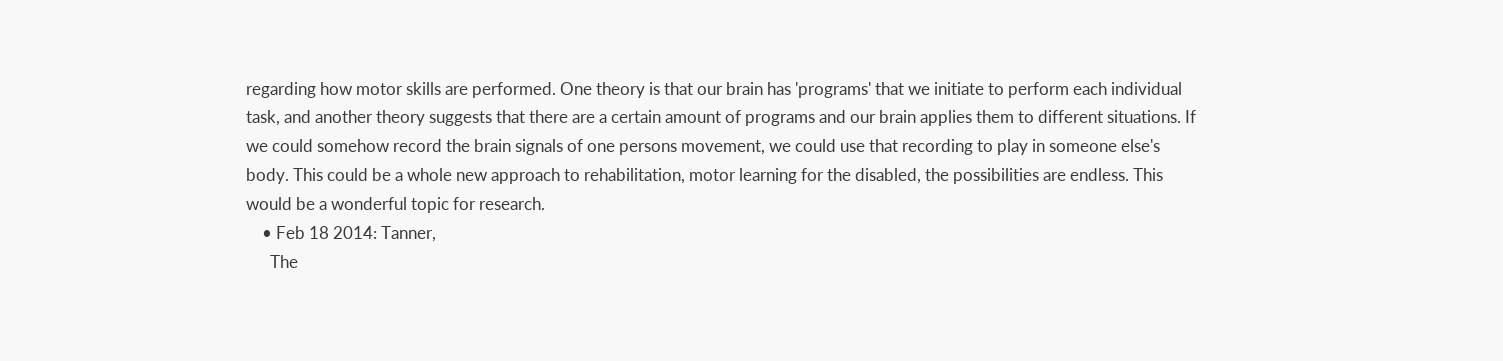regarding how motor skills are performed. One theory is that our brain has 'programs' that we initiate to perform each individual task, and another theory suggests that there are a certain amount of programs and our brain applies them to different situations. If we could somehow record the brain signals of one persons movement, we could use that recording to play in someone else's body. This could be a whole new approach to rehabilitation, motor learning for the disabled, the possibilities are endless. This would be a wonderful topic for research.
    • Feb 18 2014: Tanner,
      The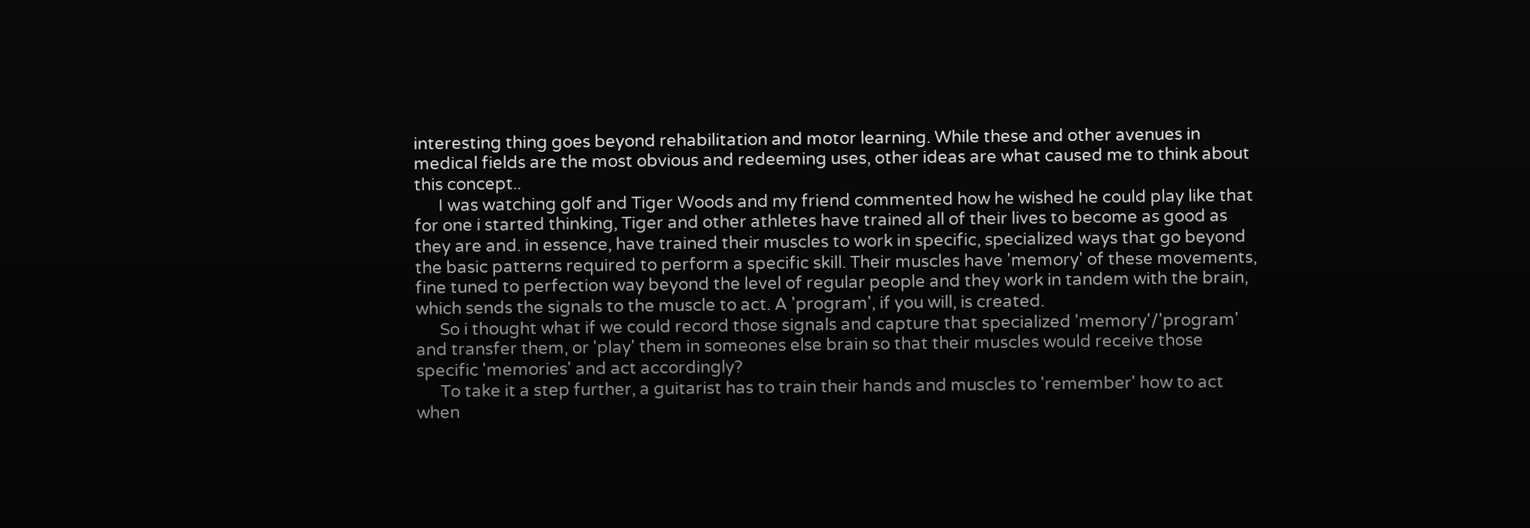interesting thing goes beyond rehabilitation and motor learning. While these and other avenues in medical fields are the most obvious and redeeming uses, other ideas are what caused me to think about this concept..
      I was watching golf and Tiger Woods and my friend commented how he wished he could play like that for one i started thinking, Tiger and other athletes have trained all of their lives to become as good as they are and. in essence, have trained their muscles to work in specific, specialized ways that go beyond the basic patterns required to perform a specific skill. Their muscles have 'memory' of these movements, fine tuned to perfection way beyond the level of regular people and they work in tandem with the brain, which sends the signals to the muscle to act. A 'program', if you will, is created.
      So i thought what if we could record those signals and capture that specialized 'memory'/'program' and transfer them, or 'play' them in someones else brain so that their muscles would receive those specific 'memories' and act accordingly?
      To take it a step further, a guitarist has to train their hands and muscles to 'remember' how to act when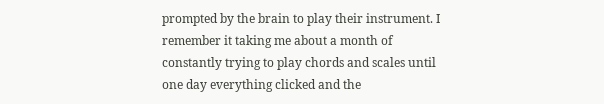prompted by the brain to play their instrument. I remember it taking me about a month of constantly trying to play chords and scales until one day everything clicked and the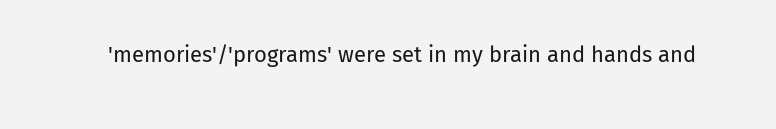'memories'/'programs' were set in my brain and hands and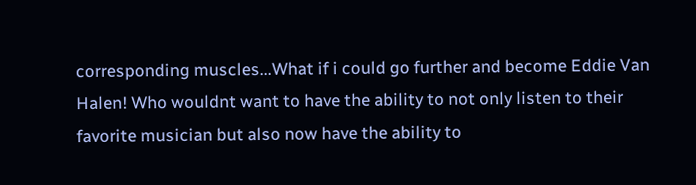corresponding muscles...What if i could go further and become Eddie Van Halen! Who wouldnt want to have the ability to not only listen to their favorite musician but also now have the ability to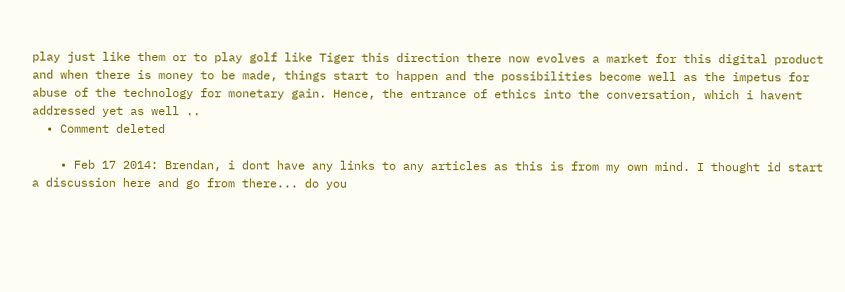play just like them or to play golf like Tiger this direction there now evolves a market for this digital product and when there is money to be made, things start to happen and the possibilities become well as the impetus for abuse of the technology for monetary gain. Hence, the entrance of ethics into the conversation, which i havent addressed yet as well ..
  • Comment deleted

    • Feb 17 2014: Brendan, i dont have any links to any articles as this is from my own mind. I thought id start a discussion here and go from there... do you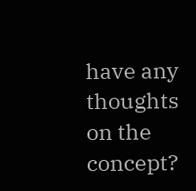have any thoughts on the concept?